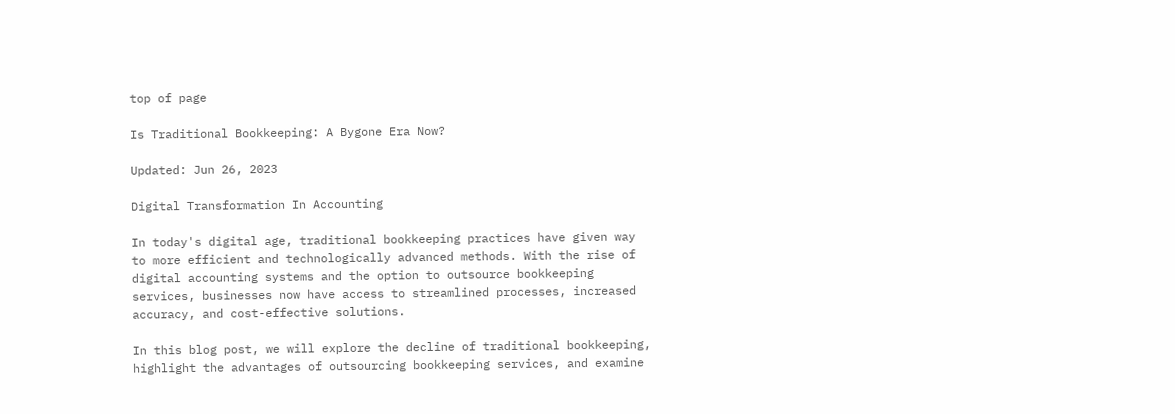top of page

Is Traditional Bookkeeping: A Bygone Era Now?

Updated: Jun 26, 2023

Digital Transformation In Accounting

In today's digital age, traditional bookkeeping practices have given way to more efficient and technologically advanced methods. With the rise of digital accounting systems and the option to outsource bookkeeping services, businesses now have access to streamlined processes, increased accuracy, and cost-effective solutions.

In this blog post, we will explore the decline of traditional bookkeeping, highlight the advantages of outsourcing bookkeeping services, and examine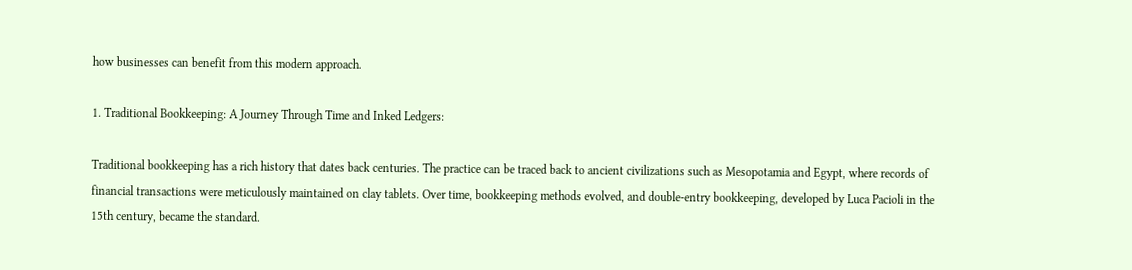how businesses can benefit from this modern approach.

1. Traditional Bookkeeping: A Journey Through Time and Inked Ledgers:

Traditional bookkeeping has a rich history that dates back centuries. The practice can be traced back to ancient civilizations such as Mesopotamia and Egypt, where records of financial transactions were meticulously maintained on clay tablets. Over time, bookkeeping methods evolved, and double-entry bookkeeping, developed by Luca Pacioli in the 15th century, became the standard.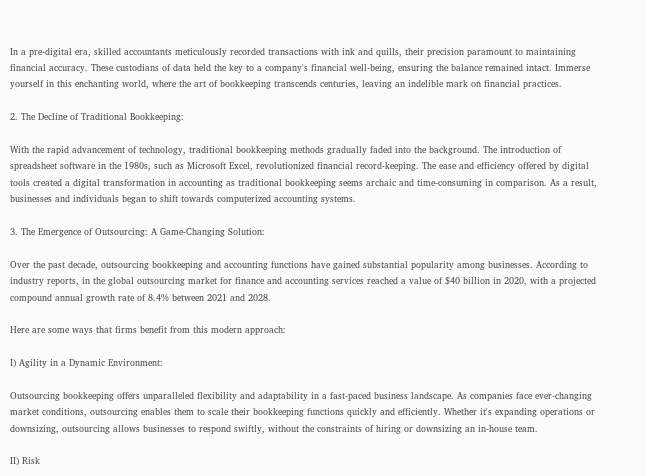In a pre-digital era, skilled accountants meticulously recorded transactions with ink and quills, their precision paramount to maintaining financial accuracy. These custodians of data held the key to a company's financial well-being, ensuring the balance remained intact. Immerse yourself in this enchanting world, where the art of bookkeeping transcends centuries, leaving an indelible mark on financial practices.

2. The Decline of Traditional Bookkeeping:

With the rapid advancement of technology, traditional bookkeeping methods gradually faded into the background. The introduction of spreadsheet software in the 1980s, such as Microsoft Excel, revolutionized financial record-keeping. The ease and efficiency offered by digital tools created a digital transformation in accounting as traditional bookkeeping seems archaic and time-consuming in comparison. As a result, businesses and individuals began to shift towards computerized accounting systems.

3. The Emergence of Outsourcing: A Game-Changing Solution:

Over the past decade, outsourcing bookkeeping and accounting functions have gained substantial popularity among businesses. According to industry reports, in the global outsourcing market for finance and accounting services reached a value of $40 billion in 2020, with a projected compound annual growth rate of 8.4% between 2021 and 2028.

Here are some ways that firms benefit from this modern approach:

I) Agility in a Dynamic Environment:

Outsourcing bookkeeping offers unparalleled flexibility and adaptability in a fast-paced business landscape. As companies face ever-changing market conditions, outsourcing enables them to scale their bookkeeping functions quickly and efficiently. Whether it's expanding operations or downsizing, outsourcing allows businesses to respond swiftly, without the constraints of hiring or downsizing an in-house team.

II) Risk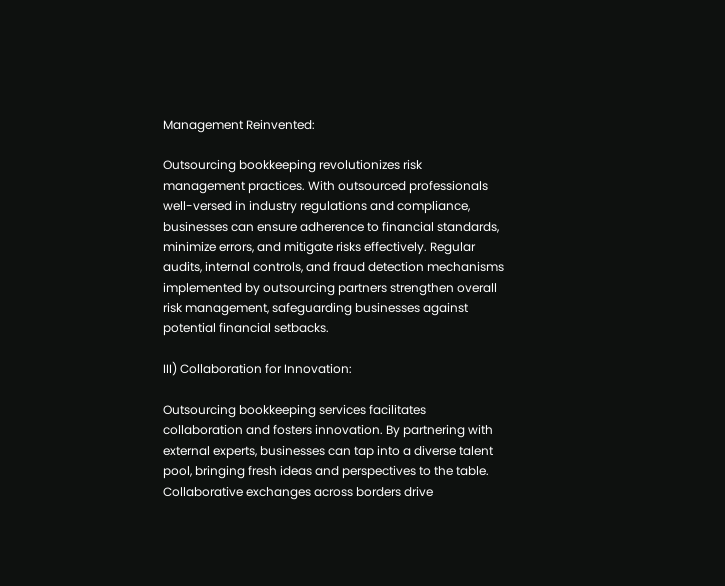Management Reinvented:

Outsourcing bookkeeping revolutionizes risk management practices. With outsourced professionals well-versed in industry regulations and compliance, businesses can ensure adherence to financial standards, minimize errors, and mitigate risks effectively. Regular audits, internal controls, and fraud detection mechanisms implemented by outsourcing partners strengthen overall risk management, safeguarding businesses against potential financial setbacks.

III) Collaboration for Innovation:

Outsourcing bookkeeping services facilitates collaboration and fosters innovation. By partnering with external experts, businesses can tap into a diverse talent pool, bringing fresh ideas and perspectives to the table. Collaborative exchanges across borders drive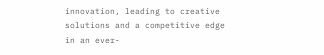innovation, leading to creative solutions and a competitive edge in an ever-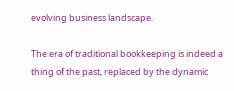evolving business landscape.

The era of traditional bookkeeping is indeed a thing of the past, replaced by the dynamic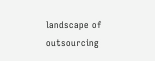landscape of outsourcing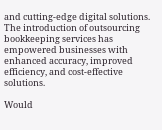and cutting-edge digital solutions. The introduction of outsourcing bookkeeping services has empowered businesses with enhanced accuracy, improved efficiency, and cost-effective solutions.

Would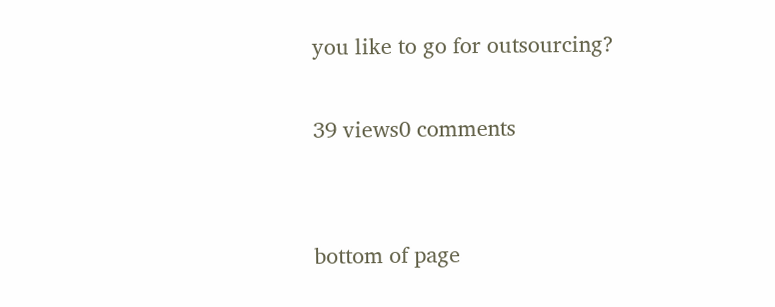you like to go for outsourcing?

39 views0 comments


bottom of page